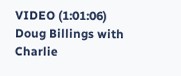VIDEO (1:01:06) Doug Billings with Charlie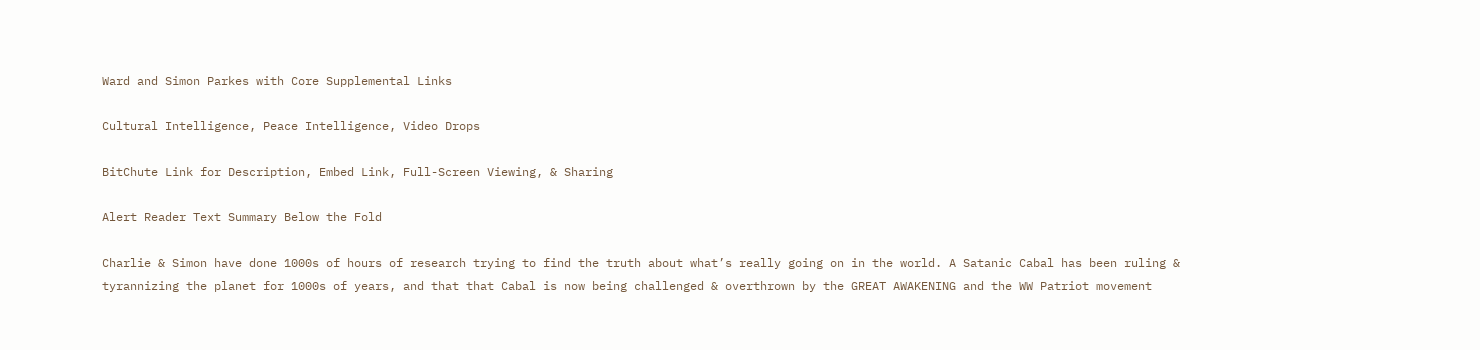Ward and Simon Parkes with Core Supplemental Links

Cultural Intelligence, Peace Intelligence, Video Drops

BitChute Link for Description, Embed Link, Full-Screen Viewing, & Sharing

Alert Reader Text Summary Below the Fold

Charlie & Simon have done 1000s of hours of research trying to find the truth about what’s really going on in the world. A Satanic Cabal has been ruling & tyrannizing the planet for 1000s of years, and that that Cabal is now being challenged & overthrown by the GREAT AWAKENING and the WW Patriot movement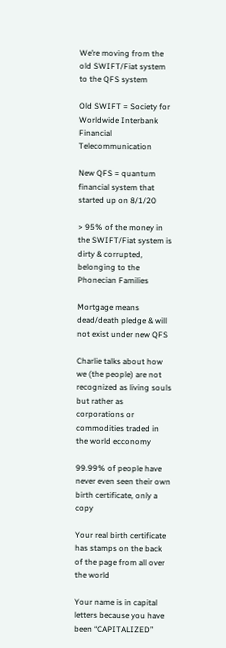We’re moving from the old SWIFT/Fiat system to the QFS system

Old SWIFT = Society for Worldwide Interbank Financial Telecommunication

New QFS = quantum financial system that started up on 8/1/20

> 95% of the money in the SWIFT/Fiat system is dirty & corrupted, belonging to the Phonecian Families

Mortgage means dead/death pledge & will not exist under new QFS

Charlie talks about how we (the people) are not recognized as living souls but rather as corporations or commodities traded in the world ecconomy

99.99% of people have never even seen their own birth certificate, only a copy

Your real birth certificate has stamps on the back of the page from all over the world

Your name is in capital letters because you have been “CAPITALIZED”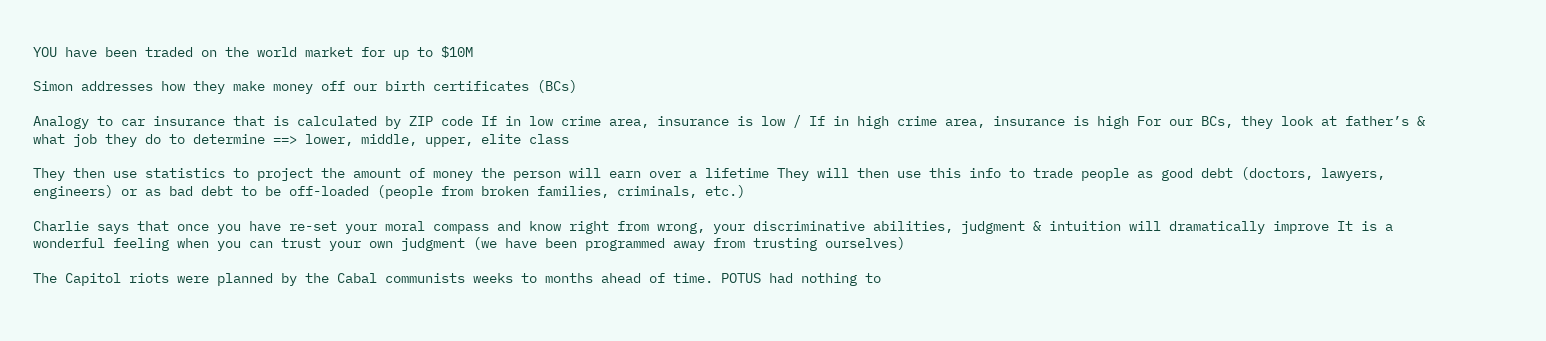YOU have been traded on the world market for up to $10M

Simon addresses how they make money off our birth certificates (BCs)

Analogy to car insurance that is calculated by ZIP code If in low crime area, insurance is low / If in high crime area, insurance is high For our BCs, they look at father’s & what job they do to determine ==> lower, middle, upper, elite class

They then use statistics to project the amount of money the person will earn over a lifetime They will then use this info to trade people as good debt (doctors, lawyers, engineers) or as bad debt to be off-loaded (people from broken families, criminals, etc.)

Charlie says that once you have re-set your moral compass and know right from wrong, your discriminative abilities, judgment & intuition will dramatically improve It is a wonderful feeling when you can trust your own judgment (we have been programmed away from trusting ourselves)

The Capitol riots were planned by the Cabal communists weeks to months ahead of time. POTUS had nothing to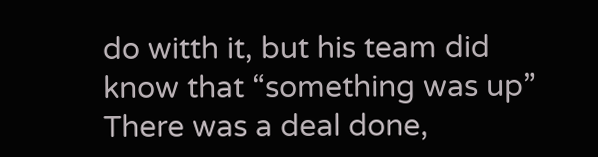do witth it, but his team did know that “something was up” There was a deal done,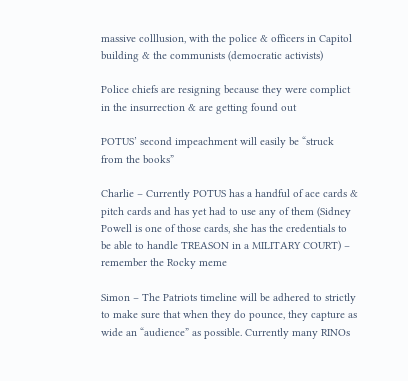massive colllusion, with the police & officers in Capitol building & the communists (democratic activists)

Police chiefs are resigning because they were complict in the insurrection & are getting found out

POTUS’ second impeachment will easily be “struck from the books”

Charlie – Currently POTUS has a handful of ace cards & pitch cards and has yet had to use any of them (Sidney Powell is one of those cards, she has the credentials to be able to handle TREASON in a MILITARY COURT) – remember the Rocky meme

Simon – The Patriots timeline will be adhered to strictly to make sure that when they do pounce, they capture as wide an “audience” as possible. Currently many RINOs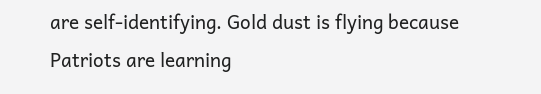are self-identifying. Gold dust is flying because Patriots are learning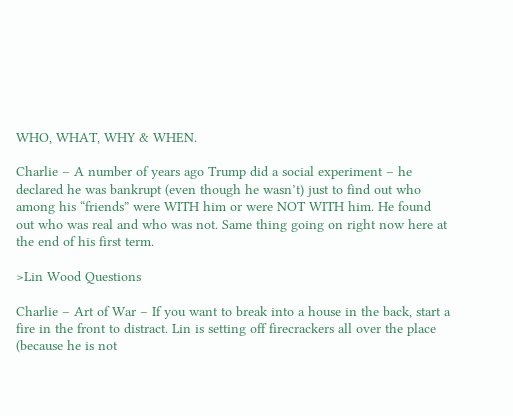WHO, WHAT, WHY & WHEN.

Charlie – A number of years ago Trump did a social experiment – he declared he was bankrupt (even though he wasn’t) just to find out who among his “friends” were WITH him or were NOT WITH him. He found out who was real and who was not. Same thing going on right now here at the end of his first term.

>Lin Wood Questions

Charlie – Art of War – If you want to break into a house in the back, start a fire in the front to distract. Lin is setting off firecrackers all over the place (because he is not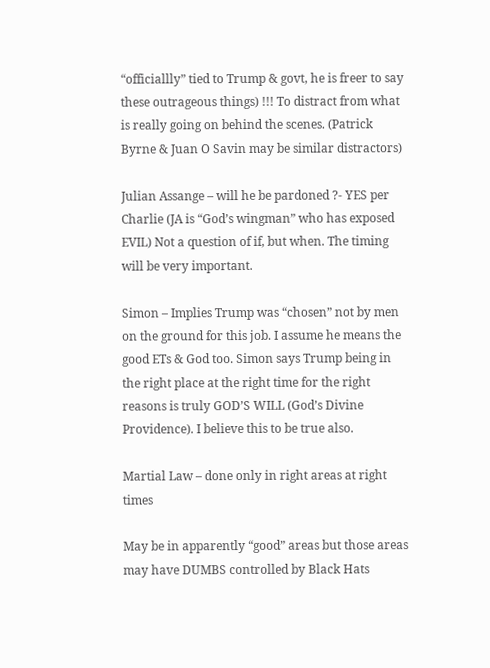“officiallly” tied to Trump & govt, he is freer to say these outrageous things) !!! To distract from what is really going on behind the scenes. (Patrick Byrne & Juan O Savin may be similar distractors)

Julian Assange – will he be pardoned ?- YES per Charlie (JA is “God’s wingman” who has exposed EVIL) Not a question of if, but when. The timing will be very important.

Simon – Implies Trump was “chosen” not by men on the ground for this job. I assume he means the good ETs & God too. Simon says Trump being in the right place at the right time for the right reasons is truly GOD’S WILL (God’s Divine Providence). I believe this to be true also.

Martial Law – done only in right areas at right times

May be in apparently “good” areas but those areas may have DUMBS controlled by Black Hats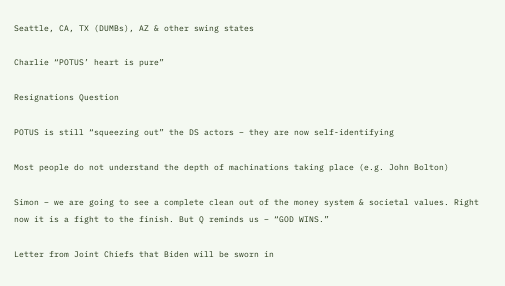Seattle, CA, TX (DUMBs), AZ & other swing states

Charlie “POTUS’ heart is pure”

Resignations Question

POTUS is still “squeezing out” the DS actors – they are now self-identifying

Most people do not understand the depth of machinations taking place (e.g. John Bolton)

Simon – we are going to see a complete clean out of the money system & societal values. Right now it is a fight to the finish. But Q reminds us – “GOD WINS.”

Letter from Joint Chiefs that Biden will be sworn in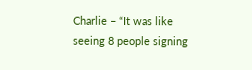Charlie – “It was like seeing 8 people signing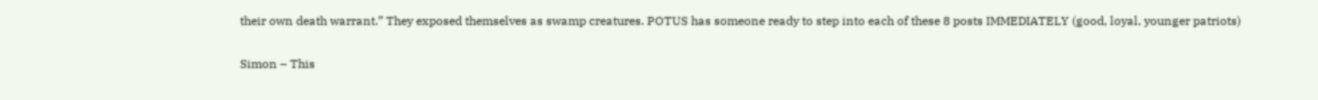their own death warrant.” They exposed themselves as swamp creatures. POTUS has someone ready to step into each of these 8 posts IMMEDIATELY (good, loyal, younger patriots)

Simon – This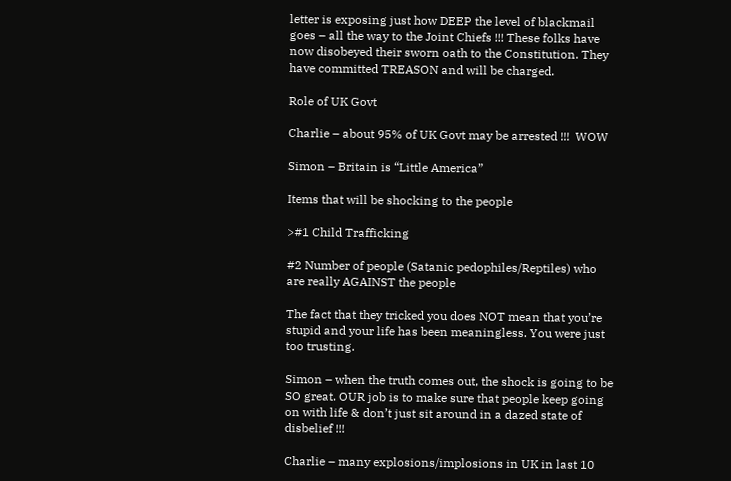letter is exposing just how DEEP the level of blackmail goes – all the way to the Joint Chiefs !!! These folks have now disobeyed their sworn oath to the Constitution. They have committed TREASON and will be charged.

Role of UK Govt

Charlie – about 95% of UK Govt may be arrested !!!  WOW

Simon – Britain is “Little America”

Items that will be shocking to the people

>#1 Child Trafficking

#2 Number of people (Satanic pedophiles/Reptiles) who are really AGAINST the people

The fact that they tricked you does NOT mean that you’re stupid and your life has been meaningless. You were just too trusting.

Simon – when the truth comes out, the shock is going to be SO great. OUR job is to make sure that people keep going on with life & don’t just sit around in a dazed state of disbelief !!!

Charlie – many explosions/implosions in UK in last 10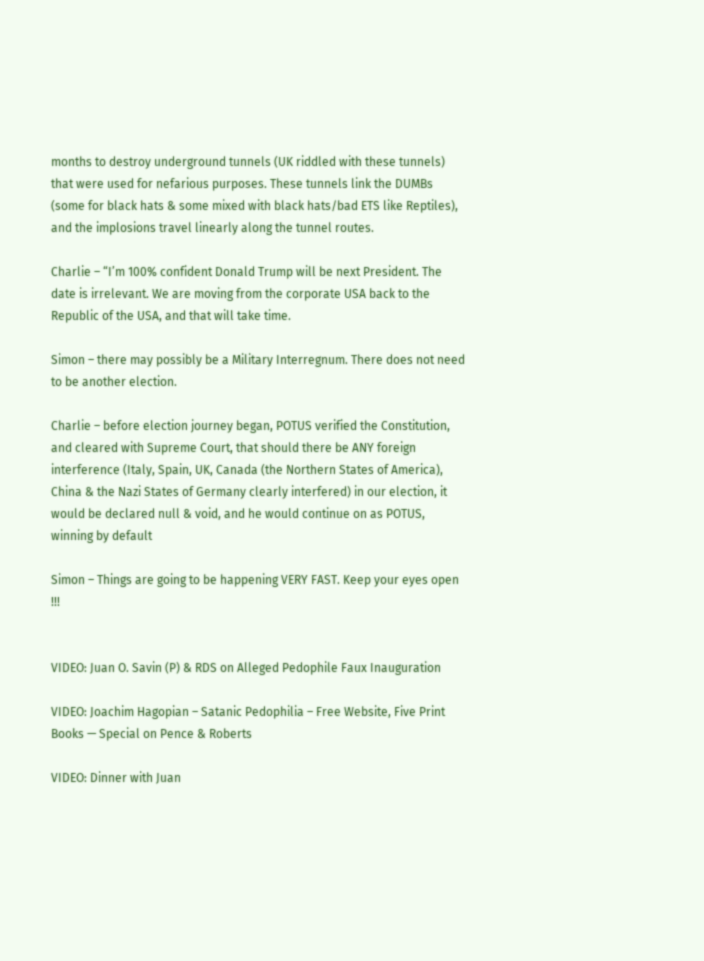months to destroy underground tunnels (UK riddled with these tunnels) that were used for nefarious purposes. These tunnels link the DUMBs (some for black hats & some mixed with black hats/bad ETS like Reptiles), and the implosions travel linearly along the tunnel routes.

Charlie – “I’m 100% confident Donald Trump will be next President. The date is irrelevant. We are moving from the corporate USA back to the Republic of the USA, and that will take time.

Simon – there may possibly be a Military Interregnum. There does not need to be another election.

Charlie – before election journey began, POTUS verified the Constitution, and cleared with Supreme Court, that should there be ANY foreign interference (Italy, Spain, UK, Canada (the Northern States of America), China & the Nazi States of Germany clearly interfered) in our election, it would be declared null & void, and he would continue on as POTUS, winning by default

Simon – Things are going to be happening VERY FAST. Keep your eyes open !!!


VIDEO: Juan O. Savin (P) & RDS on Alleged Pedophile Faux Inauguration

VIDEO: Joachim Hagopian – Satanic Pedophilia – Free Website, Five Print Books — Special on Pence & Roberts

VIDEO: Dinner with Juan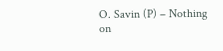O. Savin (P) – Nothing on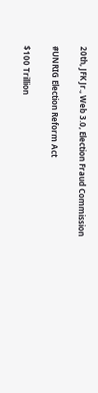20th, JFK Jr., Web 3.0, Election Fraud Commission

#UNRIG Election Reform Act

$100 Trillion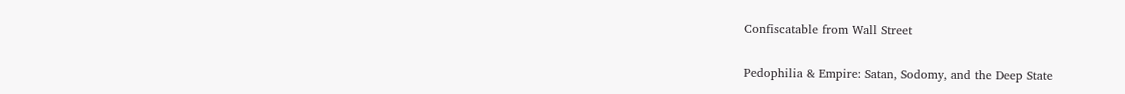Confiscatable from Wall Street

Pedophilia & Empire: Satan, Sodomy, and the Deep State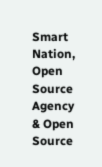Smart Nation, Open Source Agency & Open Source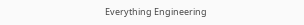Everything Engineering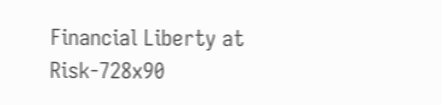Financial Liberty at Risk-728x90